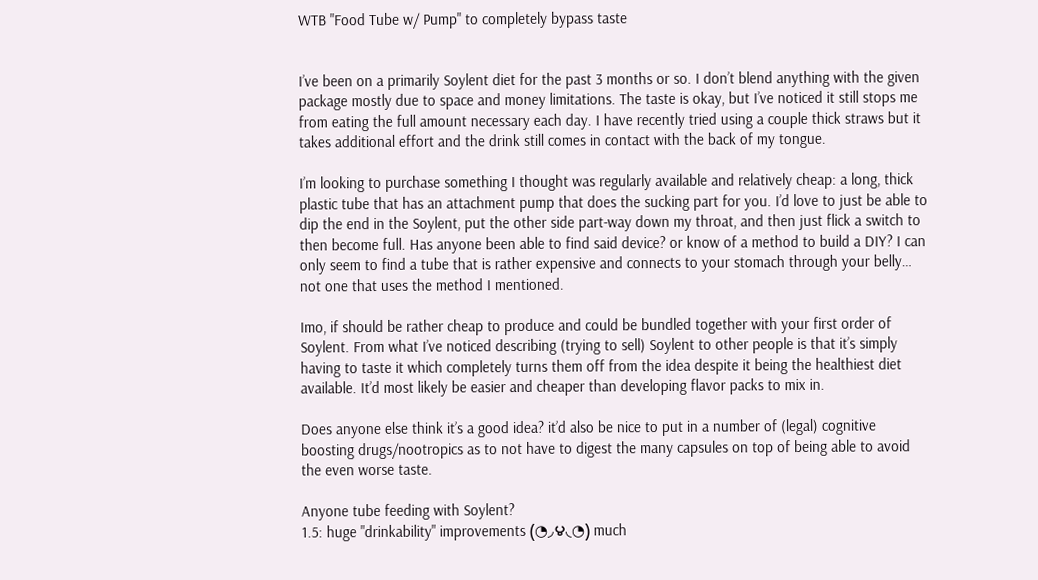WTB "Food Tube w/ Pump" to completely bypass taste


I’ve been on a primarily Soylent diet for the past 3 months or so. I don’t blend anything with the given package mostly due to space and money limitations. The taste is okay, but I’ve noticed it still stops me from eating the full amount necessary each day. I have recently tried using a couple thick straws but it takes additional effort and the drink still comes in contact with the back of my tongue.

I’m looking to purchase something I thought was regularly available and relatively cheap: a long, thick plastic tube that has an attachment pump that does the sucking part for you. I’d love to just be able to dip the end in the Soylent, put the other side part-way down my throat, and then just flick a switch to then become full. Has anyone been able to find said device? or know of a method to build a DIY? I can only seem to find a tube that is rather expensive and connects to your stomach through your belly… not one that uses the method I mentioned.

Imo, if should be rather cheap to produce and could be bundled together with your first order of Soylent. From what I’ve noticed describing (trying to sell) Soylent to other people is that it’s simply having to taste it which completely turns them off from the idea despite it being the healthiest diet available. It’d most likely be easier and cheaper than developing flavor packs to mix in.

Does anyone else think it’s a good idea? it’d also be nice to put in a number of (legal) cognitive boosting drugs/nootropics as to not have to digest the many capsules on top of being able to avoid the even worse taste.

Anyone tube feeding with Soylent?
1.5: huge "drinkability" improvements (◔◞౪◟◔) much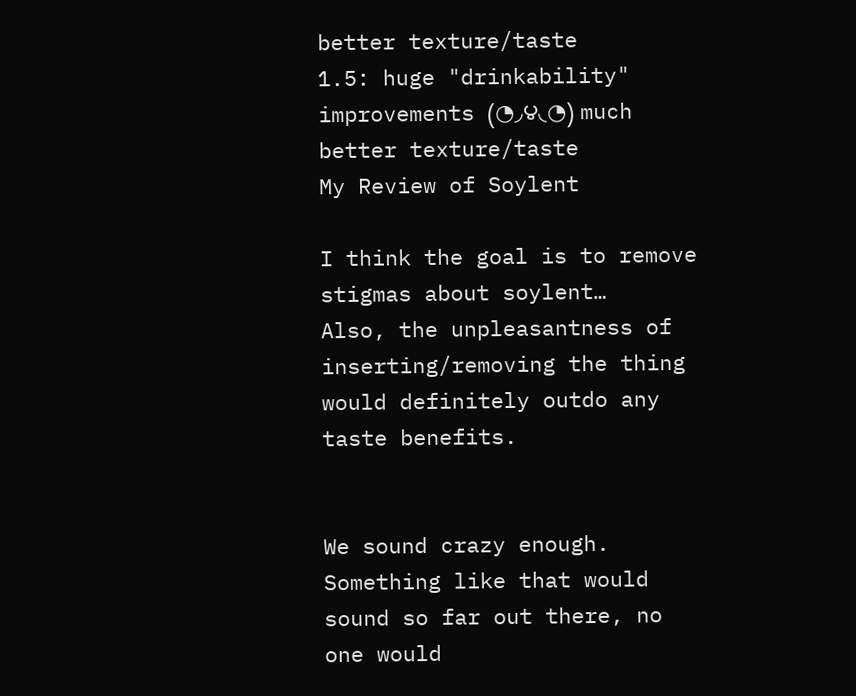better texture/taste
1.5: huge "drinkability" improvements (◔◞౪◟◔) much better texture/taste
My Review of Soylent

I think the goal is to remove stigmas about soylent…
Also, the unpleasantness of inserting/removing the thing would definitely outdo any taste benefits.


We sound crazy enough. Something like that would sound so far out there, no one would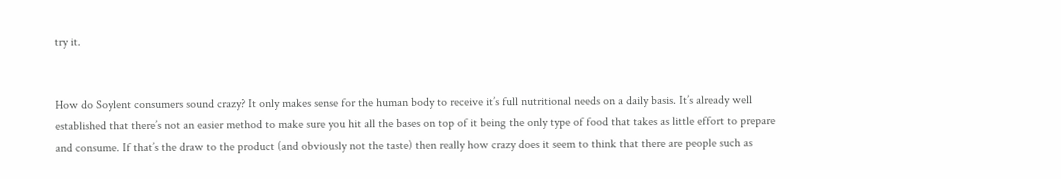try it.


How do Soylent consumers sound crazy? It only makes sense for the human body to receive it’s full nutritional needs on a daily basis. It’s already well established that there’s not an easier method to make sure you hit all the bases on top of it being the only type of food that takes as little effort to prepare and consume. If that’s the draw to the product (and obviously not the taste) then really how crazy does it seem to think that there are people such as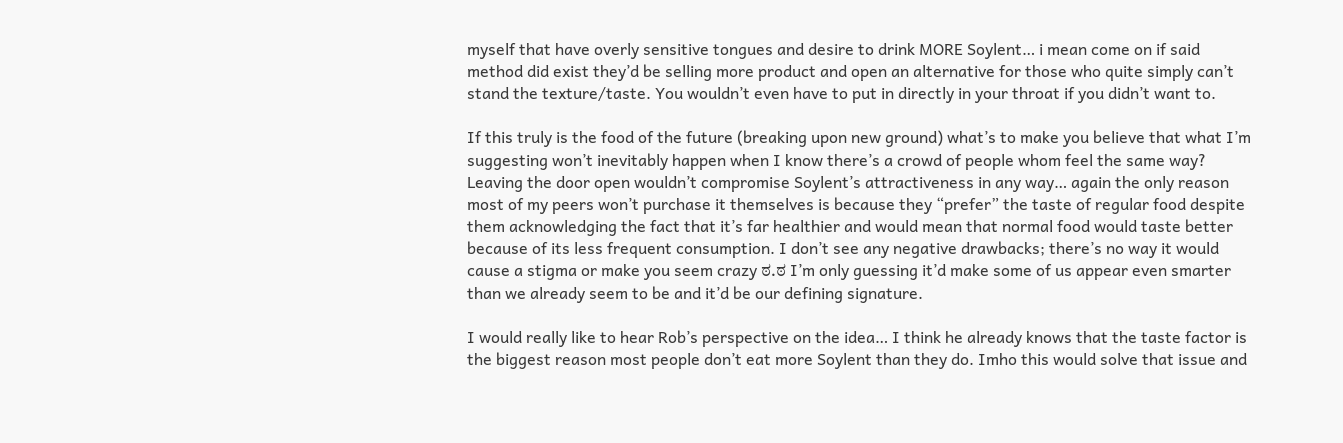myself that have overly sensitive tongues and desire to drink MORE Soylent… i mean come on if said method did exist they’d be selling more product and open an alternative for those who quite simply can’t stand the texture/taste. You wouldn’t even have to put in directly in your throat if you didn’t want to.

If this truly is the food of the future (breaking upon new ground) what’s to make you believe that what I’m suggesting won’t inevitably happen when I know there’s a crowd of people whom feel the same way? Leaving the door open wouldn’t compromise Soylent’s attractiveness in any way… again the only reason most of my peers won’t purchase it themselves is because they “prefer” the taste of regular food despite them acknowledging the fact that it’s far healthier and would mean that normal food would taste better because of its less frequent consumption. I don’t see any negative drawbacks; there’s no way it would cause a stigma or make you seem crazy ಠ.ಠ I’m only guessing it’d make some of us appear even smarter than we already seem to be and it’d be our defining signature.

I would really like to hear Rob’s perspective on the idea… I think he already knows that the taste factor is the biggest reason most people don’t eat more Soylent than they do. Imho this would solve that issue and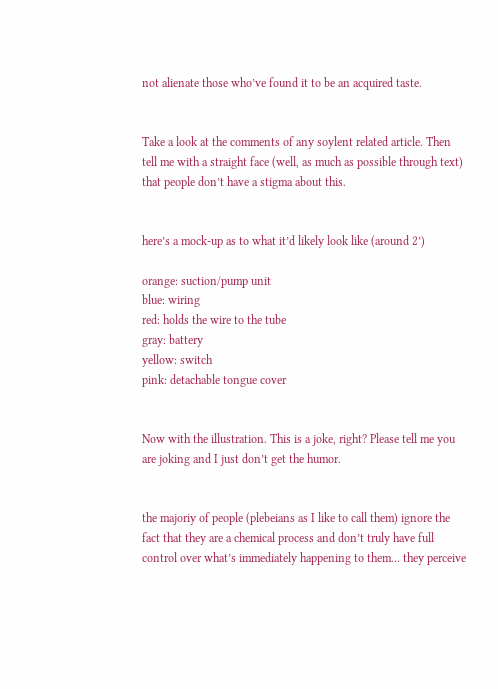not alienate those who’ve found it to be an acquired taste.


Take a look at the comments of any soylent related article. Then tell me with a straight face (well, as much as possible through text) that people don’t have a stigma about this.


here’s a mock-up as to what it’d likely look like (around 2’)

orange: suction/pump unit
blue: wiring
red: holds the wire to the tube
gray: battery
yellow: switch
pink: detachable tongue cover


Now with the illustration. This is a joke, right? Please tell me you are joking and I just don’t get the humor.


the majoriy of people (plebeians as I like to call them) ignore the fact that they are a chemical process and don’t truly have full control over what’s immediately happening to them… they perceive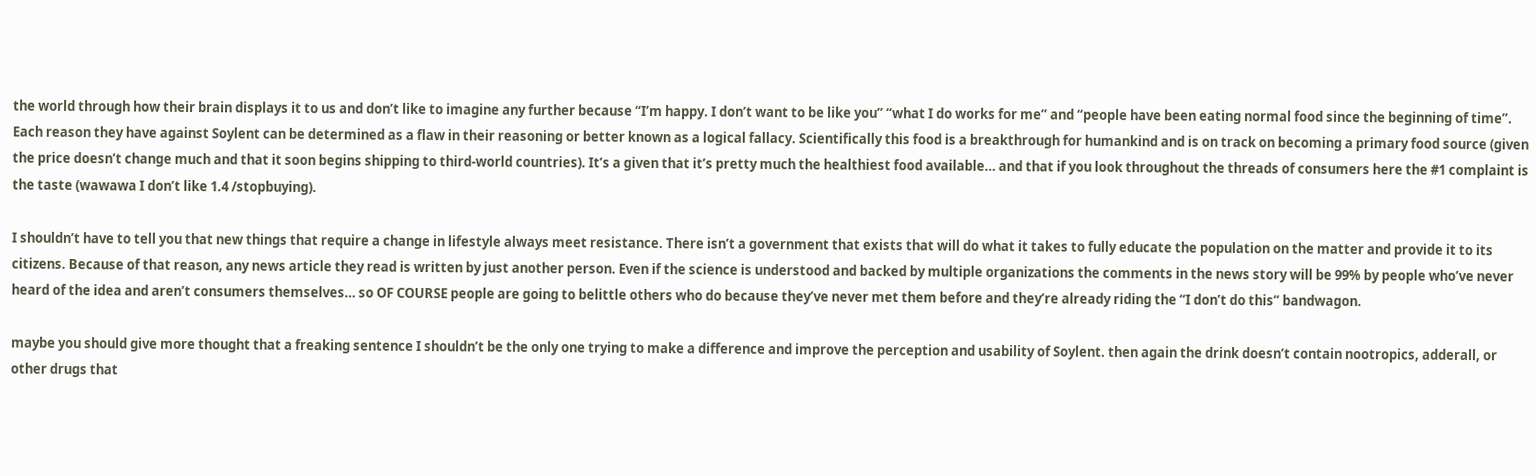the world through how their brain displays it to us and don’t like to imagine any further because “I’m happy. I don’t want to be like you” “what I do works for me” and “people have been eating normal food since the beginning of time”. Each reason they have against Soylent can be determined as a flaw in their reasoning or better known as a logical fallacy. Scientifically this food is a breakthrough for humankind and is on track on becoming a primary food source (given the price doesn’t change much and that it soon begins shipping to third-world countries). It’s a given that it’s pretty much the healthiest food available… and that if you look throughout the threads of consumers here the #1 complaint is the taste (wawawa I don’t like 1.4 /stopbuying).

I shouldn’t have to tell you that new things that require a change in lifestyle always meet resistance. There isn’t a government that exists that will do what it takes to fully educate the population on the matter and provide it to its citizens. Because of that reason, any news article they read is written by just another person. Even if the science is understood and backed by multiple organizations the comments in the news story will be 99% by people who’ve never heard of the idea and aren’t consumers themselves… so OF COURSE people are going to belittle others who do because they’ve never met them before and they’re already riding the “I don’t do this” bandwagon.

maybe you should give more thought that a freaking sentence I shouldn’t be the only one trying to make a difference and improve the perception and usability of Soylent. then again the drink doesn’t contain nootropics, adderall, or other drugs that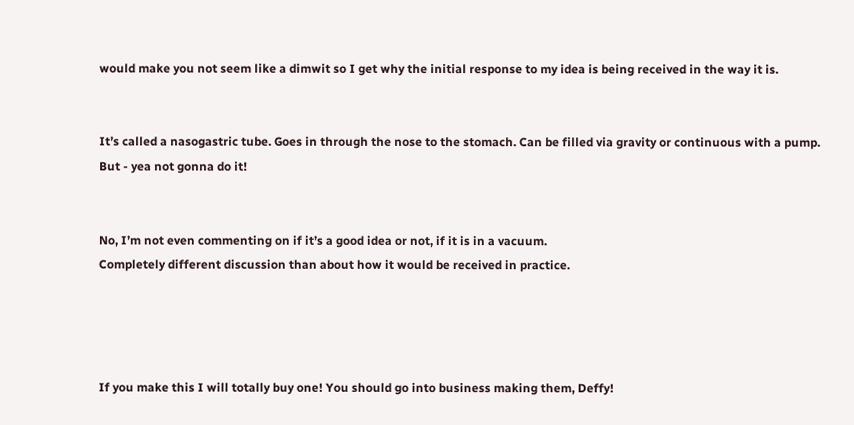would make you not seem like a dimwit so I get why the initial response to my idea is being received in the way it is.


It’s called a nasogastric tube. Goes in through the nose to the stomach. Can be filled via gravity or continuous with a pump.
But - yea not gonna do it!


No, I’m not even commenting on if it’s a good idea or not, if it is in a vacuum.
Completely different discussion than about how it would be received in practice.




If you make this I will totally buy one! You should go into business making them, Deffy!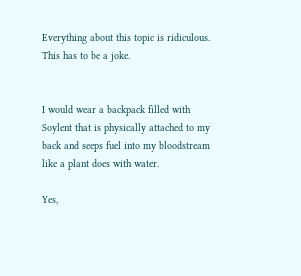Everything about this topic is ridiculous. This has to be a joke.


I would wear a backpack filled with Soylent that is physically attached to my back and seeps fuel into my bloodstream like a plant does with water.

Yes,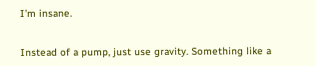I’m insane.


Instead of a pump, just use gravity. Something like a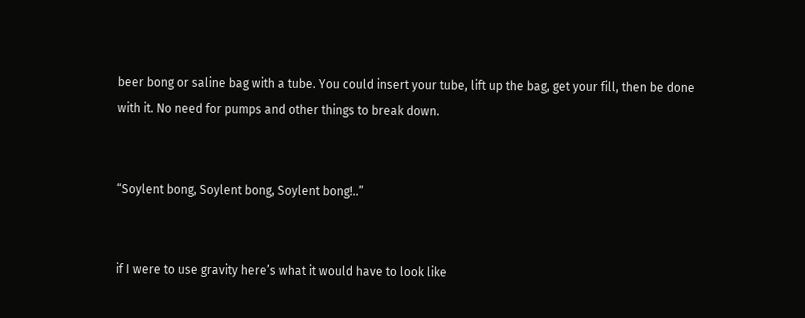beer bong or saline bag with a tube. You could insert your tube, lift up the bag, get your fill, then be done with it. No need for pumps and other things to break down.


“Soylent bong, Soylent bong, Soylent bong!..”


if I were to use gravity here’s what it would have to look like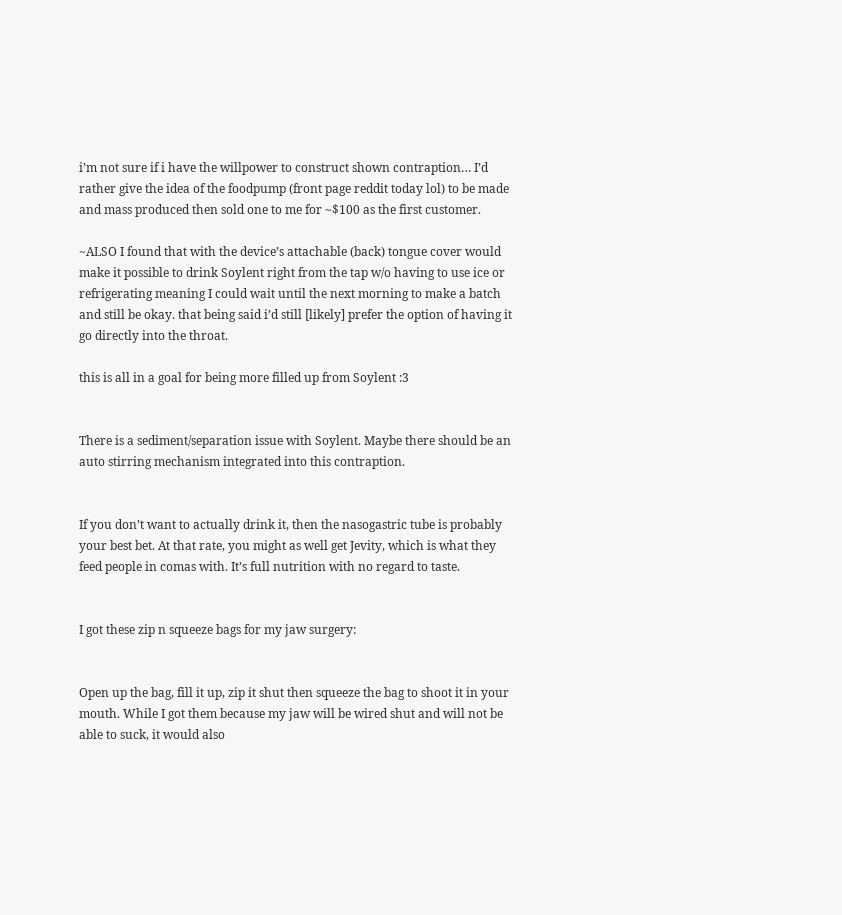i’m not sure if i have the willpower to construct shown contraption… I’d rather give the idea of the foodpump (front page reddit today lol) to be made and mass produced then sold one to me for ~$100 as the first customer.

~ALSO I found that with the device’s attachable (back) tongue cover would make it possible to drink Soylent right from the tap w/o having to use ice or refrigerating meaning I could wait until the next morning to make a batch and still be okay. that being said i’d still [likely] prefer the option of having it go directly into the throat.

this is all in a goal for being more filled up from Soylent :3


There is a sediment/separation issue with Soylent. Maybe there should be an auto stirring mechanism integrated into this contraption.


If you don’t want to actually drink it, then the nasogastric tube is probably your best bet. At that rate, you might as well get Jevity, which is what they feed people in comas with. It’s full nutrition with no regard to taste.


I got these zip n squeeze bags for my jaw surgery:


Open up the bag, fill it up, zip it shut then squeeze the bag to shoot it in your mouth. While I got them because my jaw will be wired shut and will not be able to suck, it would also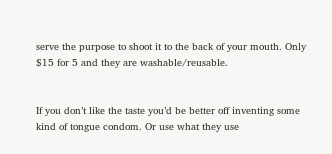serve the purpose to shoot it to the back of your mouth. Only $15 for 5 and they are washable/reusable.


If you don’t like the taste you’d be better off inventing some kind of tongue condom. Or use what they use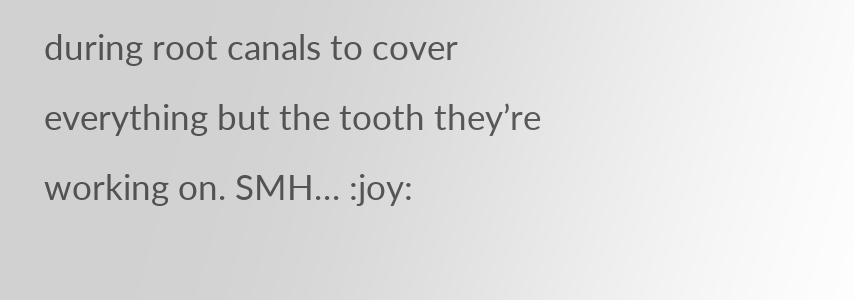during root canals to cover everything but the tooth they’re working on. SMH… :joy: